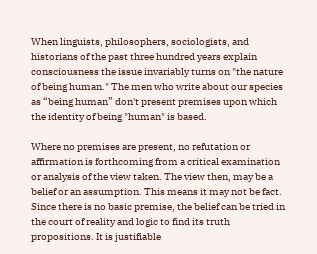When linguists, philosophers, sociologists, and historians of the past three hundred years explain consciousness the issue invariably turns on "the nature of being human." The men who write about our species as “being human” don't present premises upon which the identity of being "human" is based.

Where no premises are present, no refutation or affirmation is forthcoming from a critical examination or analysis of the view taken. The view then, may be a belief or an assumption. This means it may not be fact. Since there is no basic premise, the belief can be tried in the court of reality and logic to find its truth propositions. It is justifiable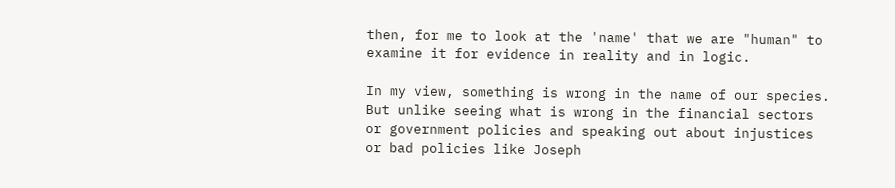then, for me to look at the 'name' that we are "human" to examine it for evidence in reality and in logic.

In my view, something is wrong in the name of our species. But unlike seeing what is wrong in the financial sectors or government policies and speaking out about injustices or bad policies like Joseph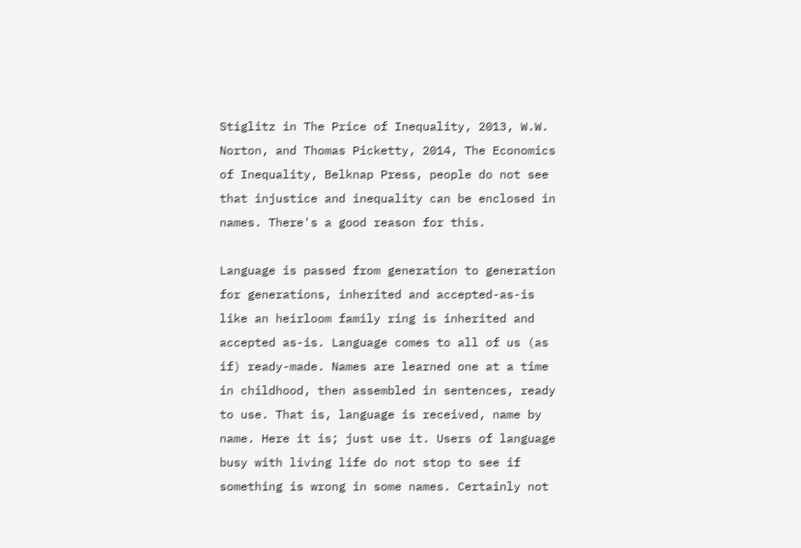Stiglitz in The Price of Inequality, 2013, W.W. Norton, and Thomas Picketty, 2014, The Economics of Inequality, Belknap Press, people do not see that injustice and inequality can be enclosed in names. There's a good reason for this.

Language is passed from generation to generation for generations, inherited and accepted-as-is like an heirloom family ring is inherited and accepted as-is. Language comes to all of us (as if) ready-made. Names are learned one at a time in childhood, then assembled in sentences, ready to use. That is, language is received, name by name. Here it is; just use it. Users of language busy with living life do not stop to see if something is wrong in some names. Certainly not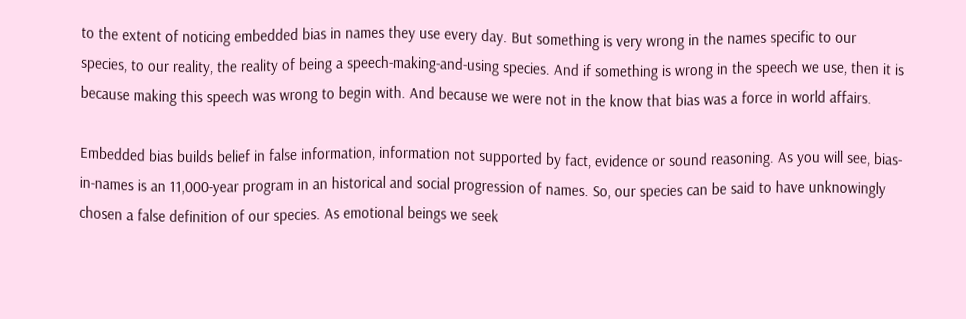to the extent of noticing embedded bias in names they use every day. But something is very wrong in the names specific to our species, to our reality, the reality of being a speech-making-and-using species. And if something is wrong in the speech we use, then it is because making this speech was wrong to begin with. And because we were not in the know that bias was a force in world affairs.

Embedded bias builds belief in false information, information not supported by fact, evidence or sound reasoning. As you will see, bias-in-names is an 11,000-year program in an historical and social progression of names. So, our species can be said to have unknowingly chosen a false definition of our species. As emotional beings we seek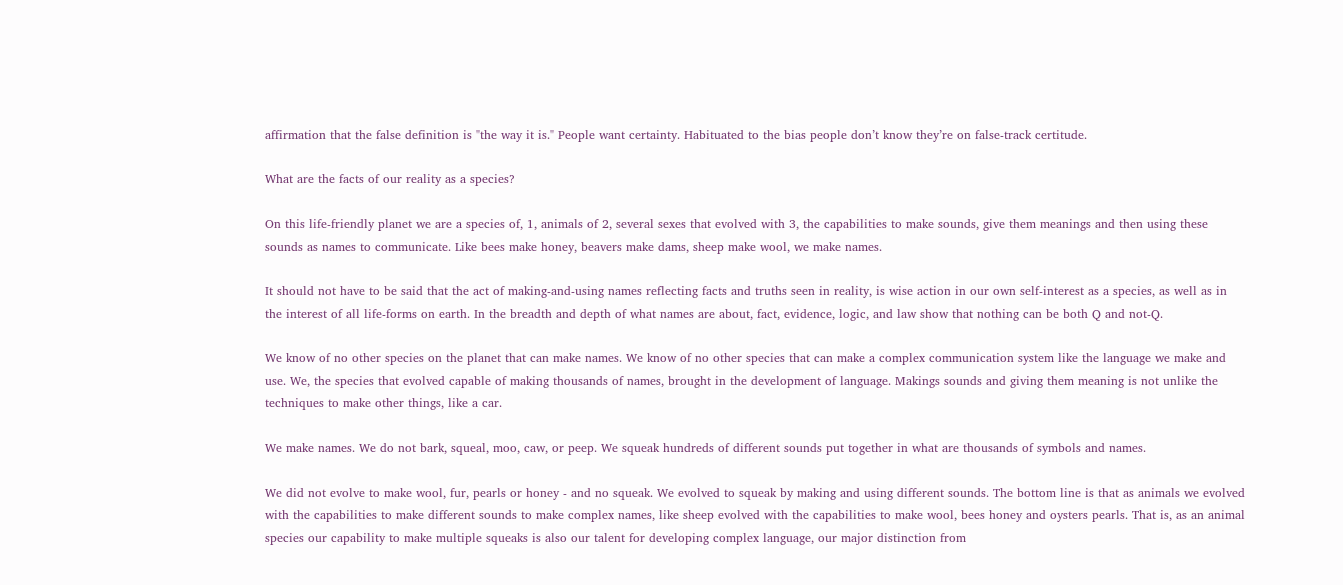affirmation that the false definition is "the way it is." People want certainty. Habituated to the bias people don’t know they’re on false-track certitude.

What are the facts of our reality as a species?

On this life-friendly planet we are a species of, 1, animals of 2, several sexes that evolved with 3, the capabilities to make sounds, give them meanings and then using these sounds as names to communicate. Like bees make honey, beavers make dams, sheep make wool, we make names.

It should not have to be said that the act of making-and-using names reflecting facts and truths seen in reality, is wise action in our own self-interest as a species, as well as in the interest of all life-forms on earth. In the breadth and depth of what names are about, fact, evidence, logic, and law show that nothing can be both Q and not-Q.

We know of no other species on the planet that can make names. We know of no other species that can make a complex communication system like the language we make and use. We, the species that evolved capable of making thousands of names, brought in the development of language. Makings sounds and giving them meaning is not unlike the techniques to make other things, like a car.

We make names. We do not bark, squeal, moo, caw, or peep. We squeak hundreds of different sounds put together in what are thousands of symbols and names.

We did not evolve to make wool, fur, pearls or honey - and no squeak. We evolved to squeak by making and using different sounds. The bottom line is that as animals we evolved with the capabilities to make different sounds to make complex names, like sheep evolved with the capabilities to make wool, bees honey and oysters pearls. That is, as an animal species our capability to make multiple squeaks is also our talent for developing complex language, our major distinction from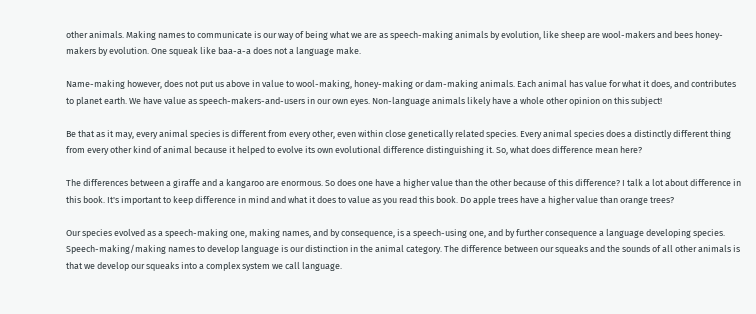other animals. Making names to communicate is our way of being what we are as speech-making animals by evolution, like sheep are wool-makers and bees honey-makers by evolution. One squeak like baa-a-a does not a language make.

Name-making however, does not put us above in value to wool-making, honey-making or dam-making animals. Each animal has value for what it does, and contributes to planet earth. We have value as speech-makers-and-users in our own eyes. Non-language animals likely have a whole other opinion on this subject!

Be that as it may, every animal species is different from every other, even within close genetically related species. Every animal species does a distinctly different thing from every other kind of animal because it helped to evolve its own evolutional difference distinguishing it. So, what does difference mean here?

The differences between a giraffe and a kangaroo are enormous. So does one have a higher value than the other because of this difference? I talk a lot about difference in this book. It's important to keep difference in mind and what it does to value as you read this book. Do apple trees have a higher value than orange trees?

Our species evolved as a speech-making one, making names, and by consequence, is a speech-using one, and by further consequence a language developing species. Speech-making/making names to develop language is our distinction in the animal category. The difference between our squeaks and the sounds of all other animals is that we develop our squeaks into a complex system we call language.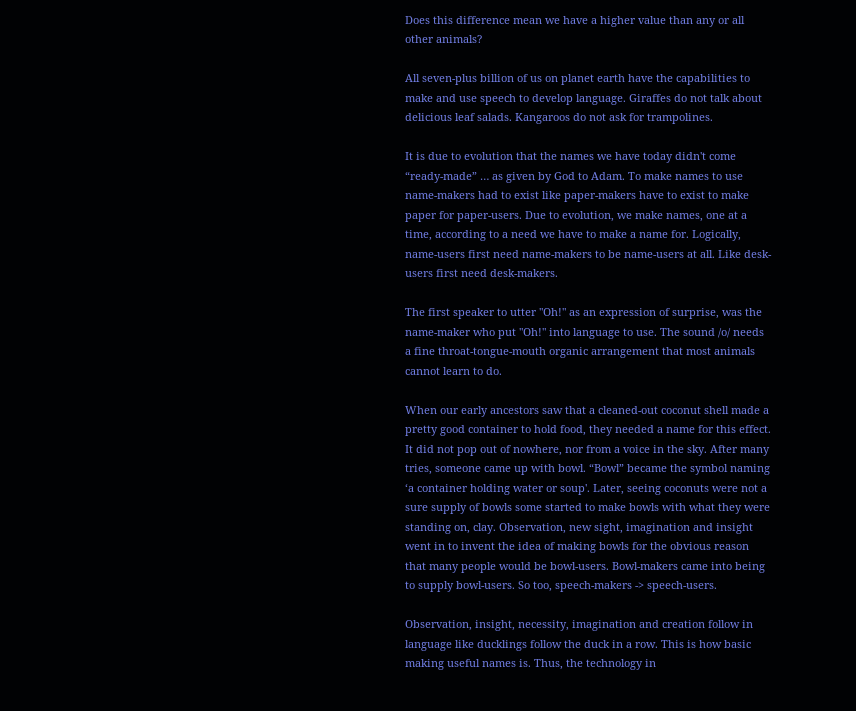Does this difference mean we have a higher value than any or all other animals?

All seven-plus billion of us on planet earth have the capabilities to make and use speech to develop language. Giraffes do not talk about delicious leaf salads. Kangaroos do not ask for trampolines.

It is due to evolution that the names we have today didn't come “ready-made” … as given by God to Adam. To make names to use name-makers had to exist like paper-makers have to exist to make paper for paper-users. Due to evolution, we make names, one at a time, according to a need we have to make a name for. Logically, name-users first need name-makers to be name-users at all. Like desk-users first need desk-makers.

The first speaker to utter "Oh!" as an expression of surprise, was the name-maker who put "Oh!" into language to use. The sound /o/ needs a fine throat-tongue-mouth organic arrangement that most animals cannot learn to do.

When our early ancestors saw that a cleaned-out coconut shell made a pretty good container to hold food, they needed a name for this effect. It did not pop out of nowhere, nor from a voice in the sky. After many tries, someone came up with bowl. “Bowl” became the symbol naming ‘a container holding water or soup'. Later, seeing coconuts were not a sure supply of bowls some started to make bowls with what they were standing on, clay. Observation, new sight, imagination and insight went in to invent the idea of making bowls for the obvious reason that many people would be bowl-users. Bowl-makers came into being to supply bowl-users. So too, speech-makers -> speech-users.

Observation, insight, necessity, imagination and creation follow in language like ducklings follow the duck in a row. This is how basic making useful names is. Thus, the technology in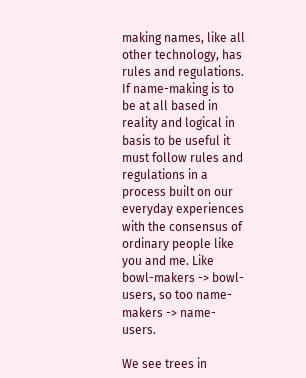making names, like all other technology, has rules and regulations. If name-making is to be at all based in reality and logical in basis to be useful it must follow rules and regulations in a process built on our everyday experiences with the consensus of ordinary people like you and me. Like bowl-makers -> bowl-users, so too name-makers -> name-users.

We see trees in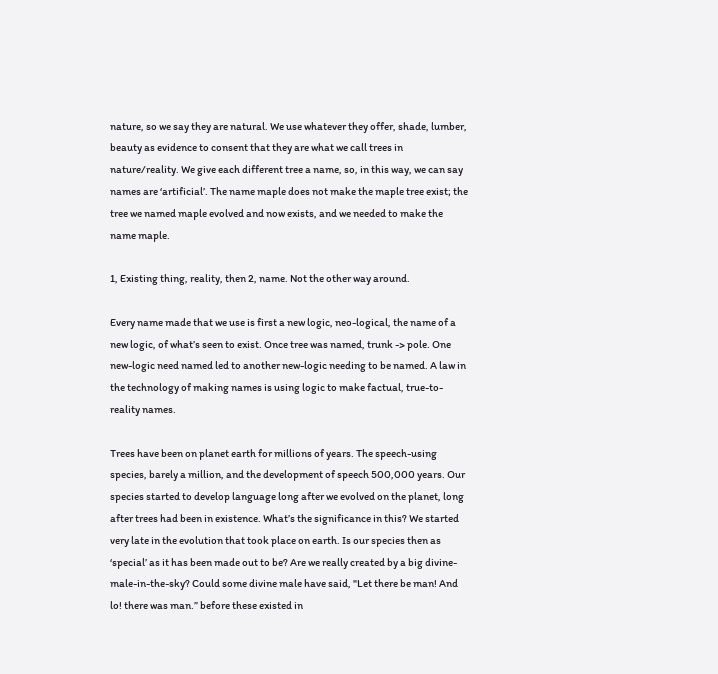nature, so we say they are natural. We use whatever they offer, shade, lumber, beauty as evidence to consent that they are what we call trees in nature/reality. We give each different tree a name, so, in this way, we can say names are ‘artificial’. The name maple does not make the maple tree exist; the tree we named maple evolved and now exists, and we needed to make the name maple.

1, Existing thing, reality, then 2, name. Not the other way around.

Every name made that we use is first a new logic, neo-logical, the name of a new logic, of what’s seen to exist. Once tree was named, trunk -> pole. One new-logic need named led to another new-logic needing to be named. A law in the technology of making names is using logic to make factual, true-to-reality names.

Trees have been on planet earth for millions of years. The speech-using species, barely a million, and the development of speech 500,000 years. Our species started to develop language long after we evolved on the planet, long after trees had been in existence. What’s the significance in this? We started very late in the evolution that took place on earth. Is our species then as ‘special’ as it has been made out to be? Are we really created by a big divine-male-in-the-sky? Could some divine male have said, "Let there be man! And lo! there was man.” before these existed in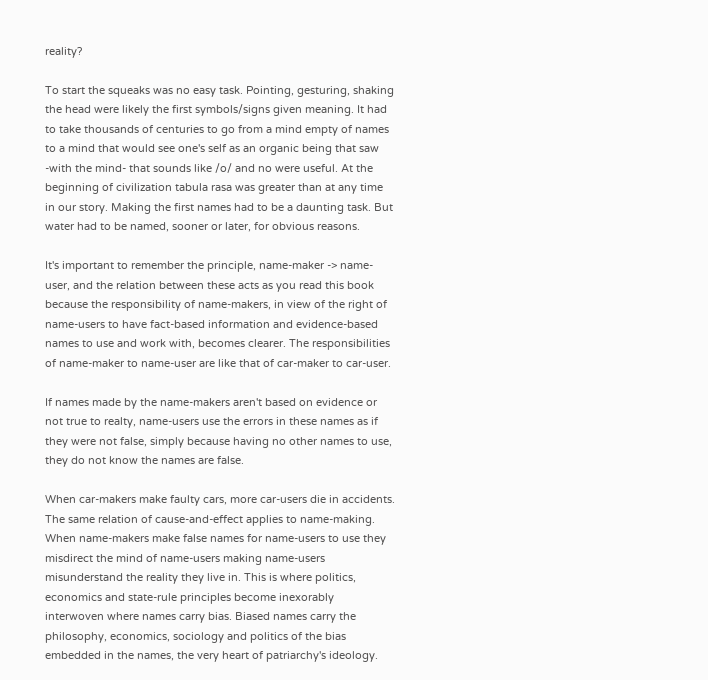reality?

To start the squeaks was no easy task. Pointing, gesturing, shaking the head were likely the first symbols/signs given meaning. It had to take thousands of centuries to go from a mind empty of names to a mind that would see one's self as an organic being that saw -with the mind- that sounds like /o/ and no were useful. At the beginning of civilization tabula rasa was greater than at any time in our story. Making the first names had to be a daunting task. But water had to be named, sooner or later, for obvious reasons.

It's important to remember the principle, name-maker -> name-user, and the relation between these acts as you read this book because the responsibility of name-makers, in view of the right of name-users to have fact-based information and evidence-based names to use and work with, becomes clearer. The responsibilities of name-maker to name-user are like that of car-maker to car-user.

If names made by the name-makers aren't based on evidence or not true to realty, name-users use the errors in these names as if they were not false, simply because having no other names to use, they do not know the names are false.

When car-makers make faulty cars, more car-users die in accidents. The same relation of cause-and-effect applies to name-making. When name-makers make false names for name-users to use they misdirect the mind of name-users making name-users misunderstand the reality they live in. This is where politics, economics and state-rule principles become inexorably interwoven where names carry bias. Biased names carry the philosophy, economics, sociology and politics of the bias embedded in the names, the very heart of patriarchy's ideology.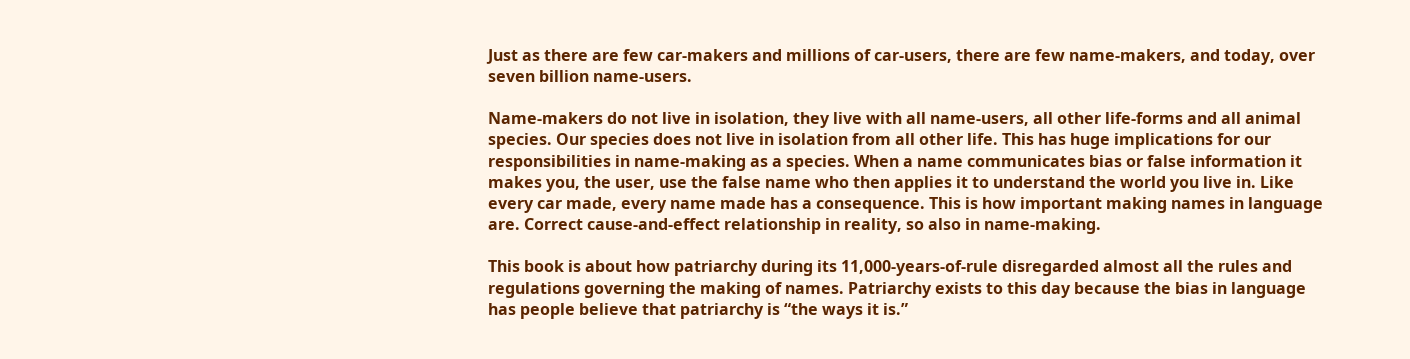Just as there are few car-makers and millions of car-users, there are few name-makers, and today, over seven billion name-users.

Name-makers do not live in isolation, they live with all name-users, all other life-forms and all animal species. Our species does not live in isolation from all other life. This has huge implications for our responsibilities in name-making as a species. When a name communicates bias or false information it makes you, the user, use the false name who then applies it to understand the world you live in. Like every car made, every name made has a consequence. This is how important making names in language are. Correct cause-and-effect relationship in reality, so also in name-making.

This book is about how patriarchy during its 11,000-years-of-rule disregarded almost all the rules and regulations governing the making of names. Patriarchy exists to this day because the bias in language has people believe that patriarchy is “the ways it is.”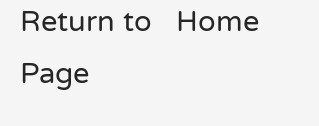Return to   Home Page